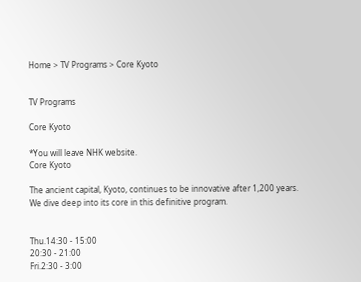Home > TV Programs > Core Kyoto


TV Programs

Core Kyoto

*You will leave NHK website.
Core Kyoto

The ancient capital, Kyoto, continues to be innovative after 1,200 years. We dive deep into its core in this definitive program.


Thu.14:30 - 15:00
20:30 - 21:00
Fri.2:30 - 3:00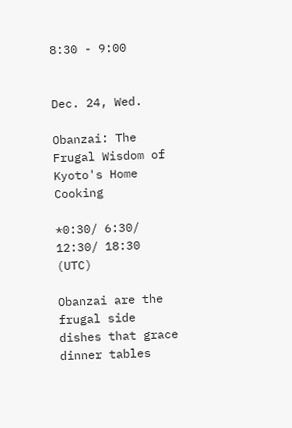8:30 - 9:00


Dec. 24, Wed.

Obanzai: The Frugal Wisdom of Kyoto's Home Cooking

*0:30/ 6:30/ 12:30/ 18:30 (UTC)

Obanzai are the frugal side dishes that grace dinner tables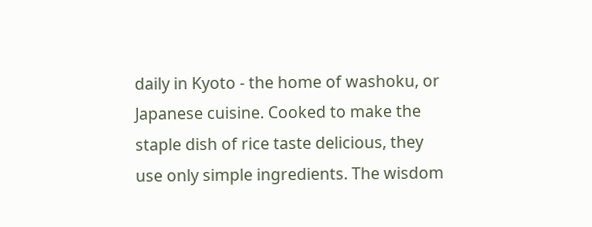daily in Kyoto - the home of washoku, or Japanese cuisine. Cooked to make the staple dish of rice taste delicious, they use only simple ingredients. The wisdom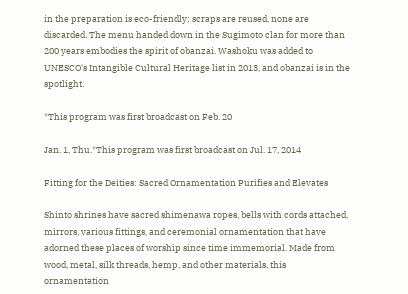in the preparation is eco-friendly; scraps are reused, none are discarded. The menu handed down in the Sugimoto clan for more than 200 years embodies the spirit of obanzai. Washoku was added to UNESCO's Intangible Cultural Heritage list in 2013, and obanzai is in the spotlight.

*This program was first broadcast on Feb. 20

Jan. 1, Thu.*This program was first broadcast on Jul. 17, 2014

Fitting for the Deities: Sacred Ornamentation Purifies and Elevates

Shinto shrines have sacred shimenawa ropes, bells with cords attached, mirrors, various fittings, and ceremonial ornamentation that have adorned these places of worship since time immemorial. Made from wood, metal, silk threads, hemp, and other materials, this ornamentation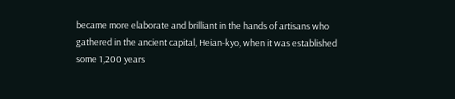became more elaborate and brilliant in the hands of artisans who gathered in the ancient capital, Heian-kyo, when it was established some 1,200 years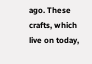ago. These crafts, which live on today,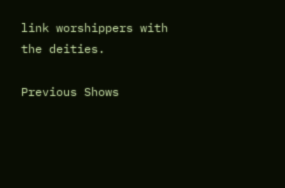link worshippers with the deities.

Previous Shows